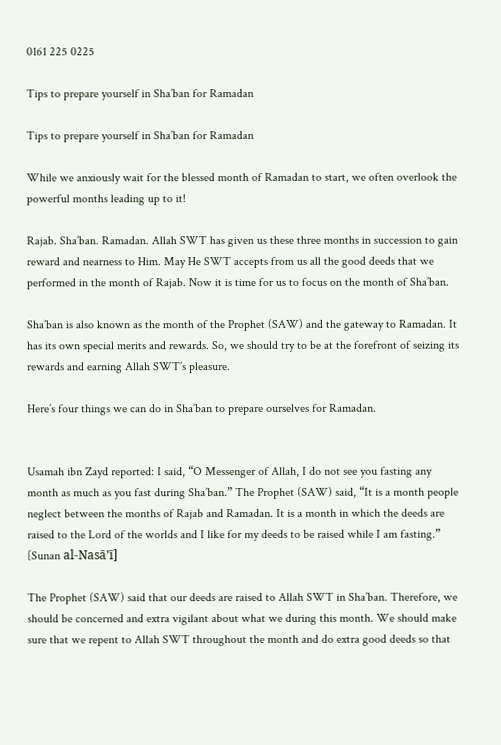0161 225 0225

Tips to prepare yourself in Sha’ban for Ramadan

Tips to prepare yourself in Sha’ban for Ramadan

While we anxiously wait for the blessed month of Ramadan to start, we often overlook the powerful months leading up to it!

Rajab. Sha’ban. Ramadan. Allah SWT has given us these three months in succession to gain reward and nearness to Him. May He SWT accepts from us all the good deeds that we performed in the month of Rajab. Now it is time for us to focus on the month of Sha’ban.

Sha’ban is also known as the month of the Prophet (SAW) and the gateway to Ramadan. It has its own special merits and rewards. So, we should try to be at the forefront of seizing its rewards and earning Allah SWT’s pleasure.

Here’s four things we can do in Sha’ban to prepare ourselves for Ramadan.


Usamah ibn Zayd reported: I said, “O Messenger of Allah, I do not see you fasting any month as much as you fast during Sha’ban.” The Prophet (SAW) said, “It is a month people neglect between the months of Rajab and Ramadan. It is a month in which the deeds are raised to the Lord of the worlds and I like for my deeds to be raised while I am fasting.” [Sunan al-Nasā’ī]

The Prophet (SAW) said that our deeds are raised to Allah SWT in Sha’ban. Therefore, we should be concerned and extra vigilant about what we during this month. We should make sure that we repent to Allah SWT throughout the month and do extra good deeds so that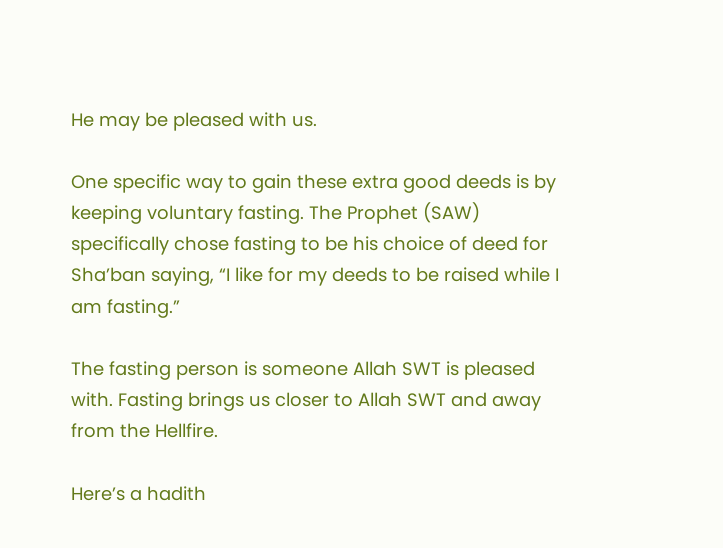He may be pleased with us.

One specific way to gain these extra good deeds is by keeping voluntary fasting. The Prophet (SAW) specifically chose fasting to be his choice of deed for Sha’ban saying, “I like for my deeds to be raised while I am fasting.”

The fasting person is someone Allah SWT is pleased with. Fasting brings us closer to Allah SWT and away from the Hellfire.

Here’s a hadith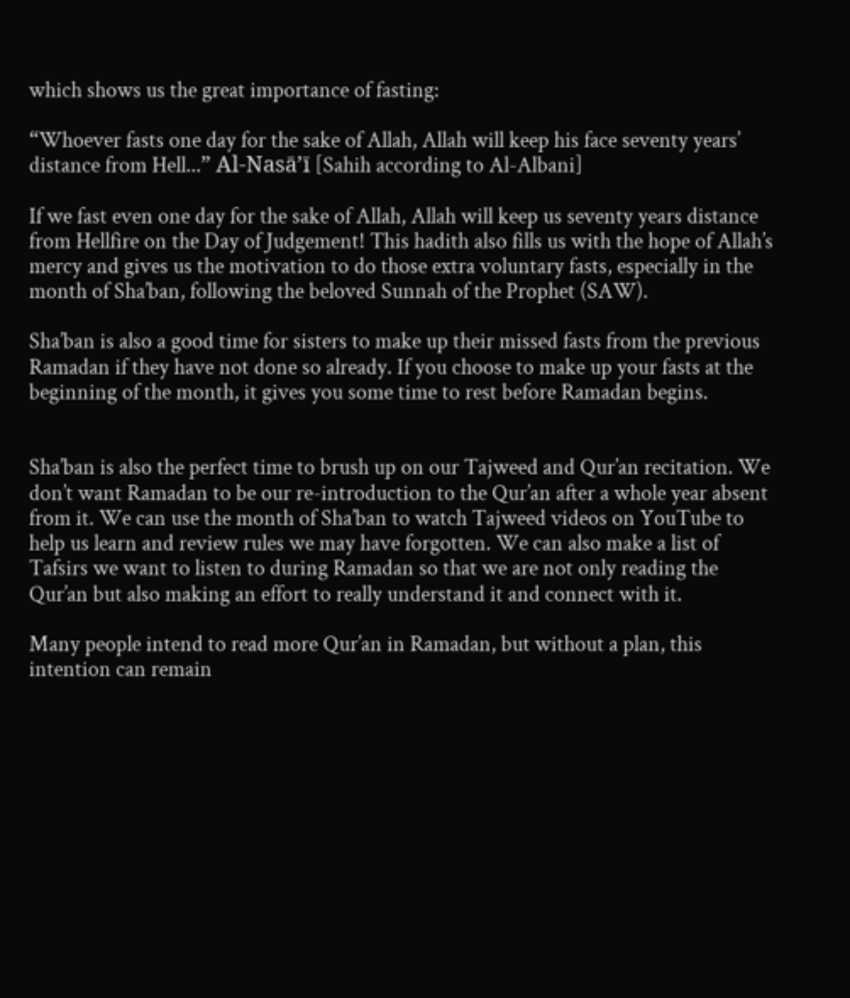which shows us the great importance of fasting:

“Whoever fasts one day for the sake of Allah, Allah will keep his face seventy years’ distance from Hell...” Al-Nasā’ī [Sahih according to Al-Albani]

If we fast even one day for the sake of Allah, Allah will keep us seventy years distance from Hellfire on the Day of Judgement! This hadith also fills us with the hope of Allah’s mercy and gives us the motivation to do those extra voluntary fasts, especially in the month of Sha’ban, following the beloved Sunnah of the Prophet (SAW).

Sha’ban is also a good time for sisters to make up their missed fasts from the previous Ramadan if they have not done so already. If you choose to make up your fasts at the beginning of the month, it gives you some time to rest before Ramadan begins.


Sha’ban is also the perfect time to brush up on our Tajweed and Qur’an recitation. We don’t want Ramadan to be our re-introduction to the Qur’an after a whole year absent from it. We can use the month of Sha’ban to watch Tajweed videos on YouTube to help us learn and review rules we may have forgotten. We can also make a list of Tafsirs we want to listen to during Ramadan so that we are not only reading the Qur’an but also making an effort to really understand it and connect with it.

Many people intend to read more Qur’an in Ramadan, but without a plan, this intention can remain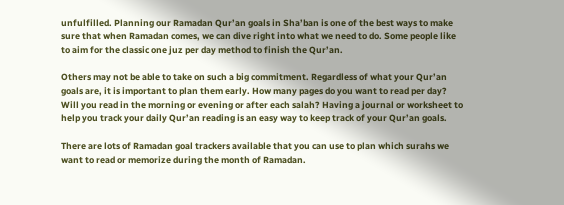unfulfilled. Planning our Ramadan Qur’an goals in Sha’ban is one of the best ways to make sure that when Ramadan comes, we can dive right into what we need to do. Some people like to aim for the classic one juz per day method to finish the Qur’an.

Others may not be able to take on such a big commitment. Regardless of what your Qur’an goals are, it is important to plan them early. How many pages do you want to read per day? Will you read in the morning or evening or after each salah? Having a journal or worksheet to help you track your daily Qur’an reading is an easy way to keep track of your Qur’an goals.

There are lots of Ramadan goal trackers available that you can use to plan which surahs we want to read or memorize during the month of Ramadan.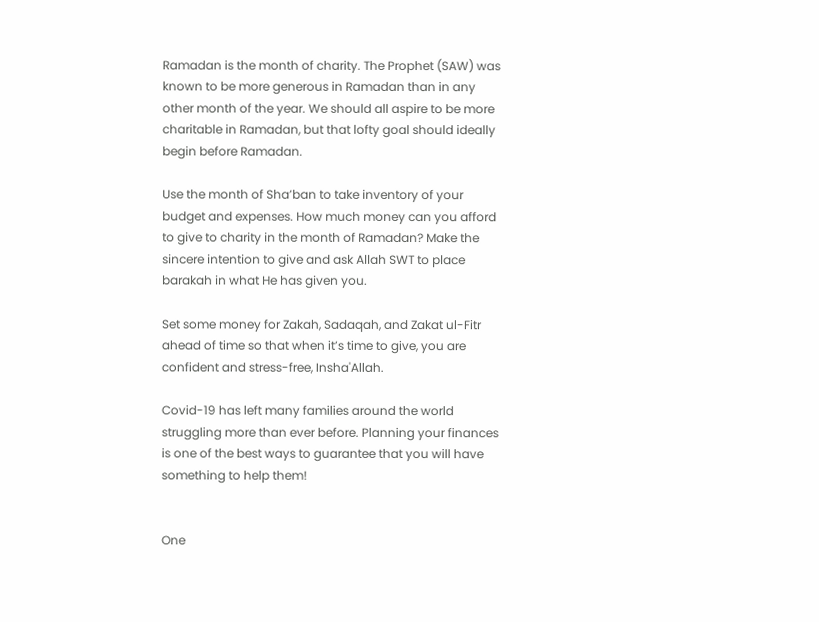Ramadan is the month of charity. The Prophet (SAW) was known to be more generous in Ramadan than in any other month of the year. We should all aspire to be more charitable in Ramadan, but that lofty goal should ideally begin before Ramadan.

Use the month of Sha’ban to take inventory of your budget and expenses. How much money can you afford to give to charity in the month of Ramadan? Make the sincere intention to give and ask Allah SWT to place barakah in what He has given you.

Set some money for Zakah, Sadaqah, and Zakat ul-Fitr ahead of time so that when it’s time to give, you are confident and stress-free, Insha'Allah.

Covid-19 has left many families around the world struggling more than ever before. Planning your finances is one of the best ways to guarantee that you will have something to help them!


One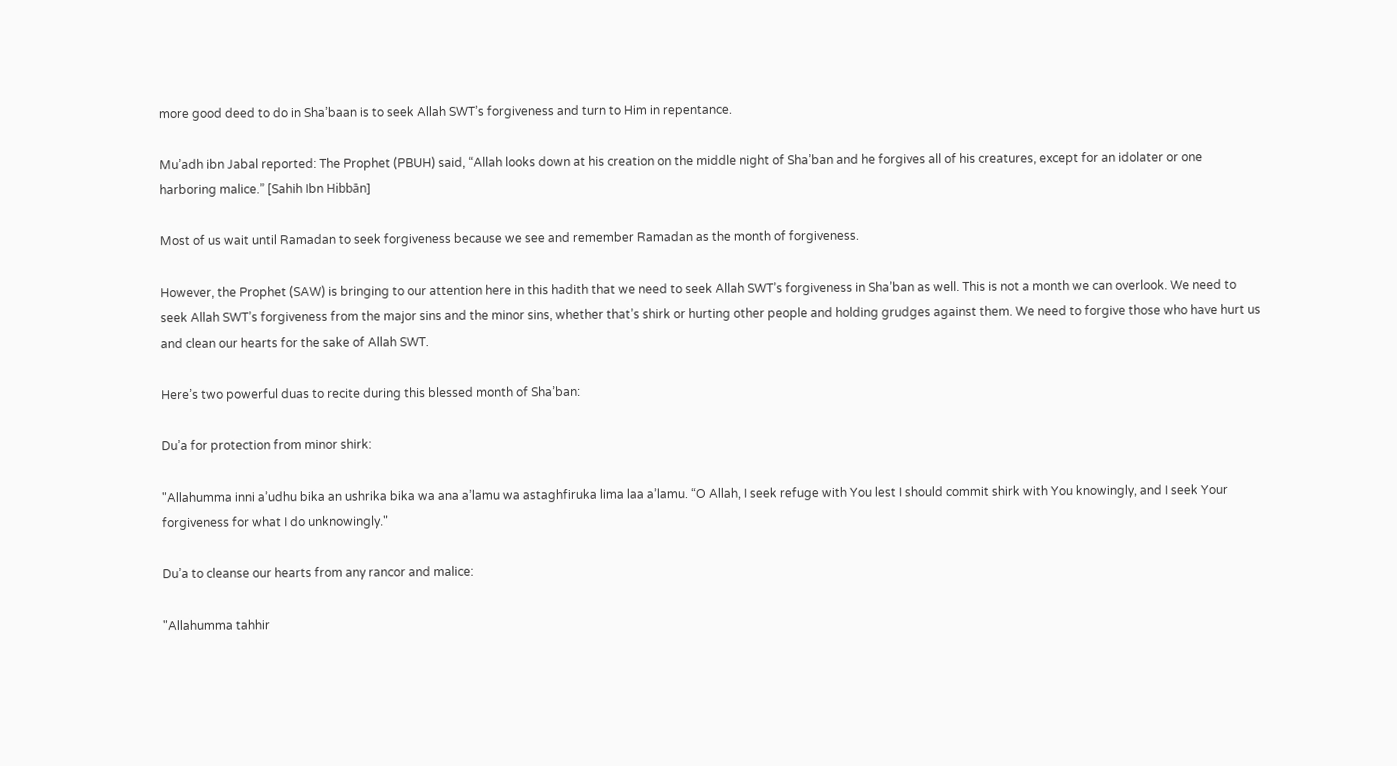more good deed to do in Sha’baan is to seek Allah SWT’s forgiveness and turn to Him in repentance.

Mu’adh ibn Jabal reported: The Prophet (PBUH) said, “Allah looks down at his creation on the middle night of Sha’ban and he forgives all of his creatures, except for an idolater or one harboring malice.” [Sahih Ibn Hibbān]

Most of us wait until Ramadan to seek forgiveness because we see and remember Ramadan as the month of forgiveness.

However, the Prophet (SAW) is bringing to our attention here in this hadith that we need to seek Allah SWT’s forgiveness in Sha’ban as well. This is not a month we can overlook. We need to seek Allah SWT’s forgiveness from the major sins and the minor sins, whether that’s shirk or hurting other people and holding grudges against them. We need to forgive those who have hurt us and clean our hearts for the sake of Allah SWT.

Here’s two powerful duas to recite during this blessed month of Sha’ban:

Du’a for protection from minor shirk:

"Allahumma inni a’udhu bika an ushrika bika wa ana a’lamu wa astaghfiruka lima laa a’lamu. “O Allah, I seek refuge with You lest I should commit shirk with You knowingly, and I seek Your forgiveness for what I do unknowingly."

Du’a to cleanse our hearts from any rancor and malice:

"Allahumma tahhir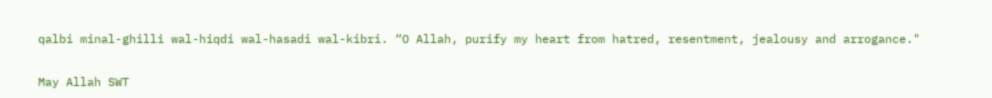qalbi minal-ghilli wal-hiqdi wal-hasadi wal-kibri. “O Allah, purify my heart from hatred, resentment, jealousy and arrogance."

May Allah SWT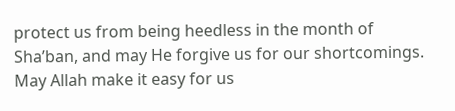protect us from being heedless in the month of Sha’ban, and may He forgive us for our shortcomings. May Allah make it easy for us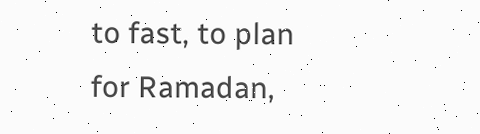to fast, to plan for Ramadan,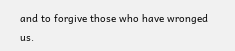and to forgive those who have wronged us.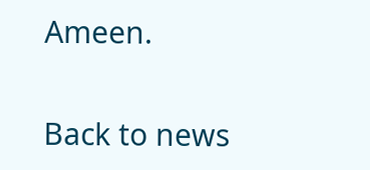Ameen.

Back to news